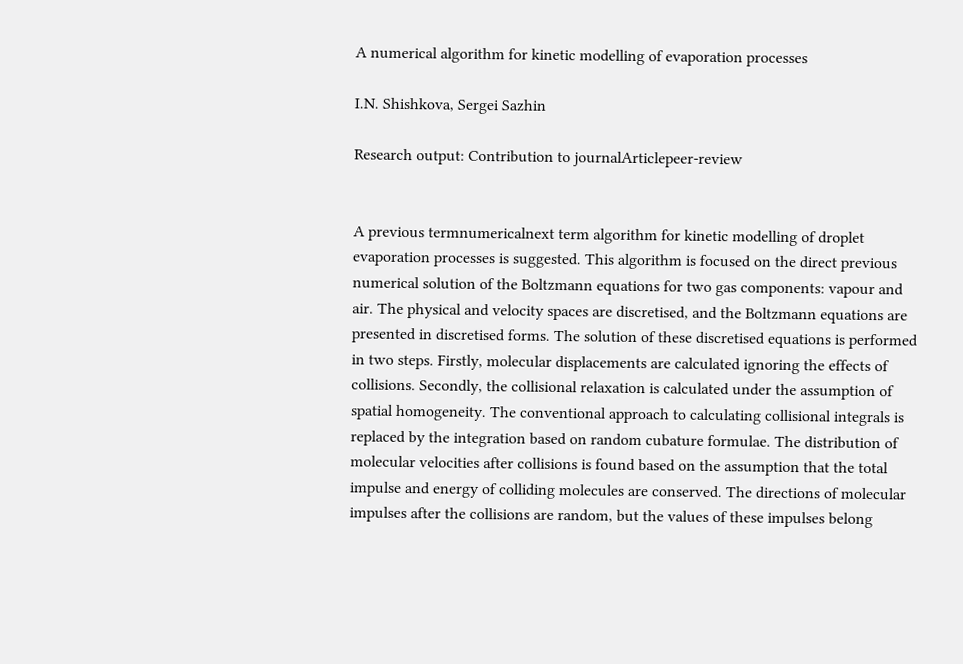A numerical algorithm for kinetic modelling of evaporation processes

I.N. Shishkova, Sergei Sazhin

Research output: Contribution to journalArticlepeer-review


A previous termnumericalnext term algorithm for kinetic modelling of droplet evaporation processes is suggested. This algorithm is focused on the direct previous numerical solution of the Boltzmann equations for two gas components: vapour and air. The physical and velocity spaces are discretised, and the Boltzmann equations are presented in discretised forms. The solution of these discretised equations is performed in two steps. Firstly, molecular displacements are calculated ignoring the effects of collisions. Secondly, the collisional relaxation is calculated under the assumption of spatial homogeneity. The conventional approach to calculating collisional integrals is replaced by the integration based on random cubature formulae. The distribution of molecular velocities after collisions is found based on the assumption that the total impulse and energy of colliding molecules are conserved. The directions of molecular impulses after the collisions are random, but the values of these impulses belong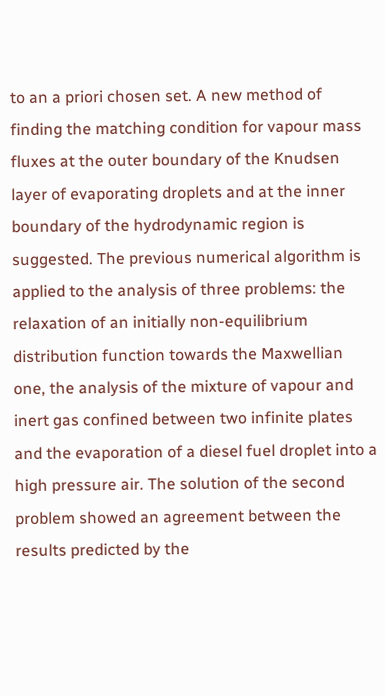to an a priori chosen set. A new method of finding the matching condition for vapour mass fluxes at the outer boundary of the Knudsen layer of evaporating droplets and at the inner boundary of the hydrodynamic region is suggested. The previous numerical algorithm is applied to the analysis of three problems: the relaxation of an initially non-equilibrium distribution function towards the Maxwellian one, the analysis of the mixture of vapour and inert gas confined between two infinite plates and the evaporation of a diesel fuel droplet into a high pressure air. The solution of the second problem showed an agreement between the results predicted by the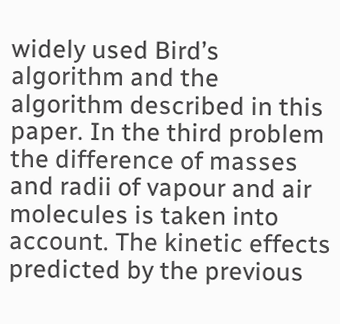widely used Bird’s algorithm and the algorithm described in this paper. In the third problem the difference of masses and radii of vapour and air molecules is taken into account. The kinetic effects predicted by the previous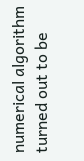numerical algorithm turned out to be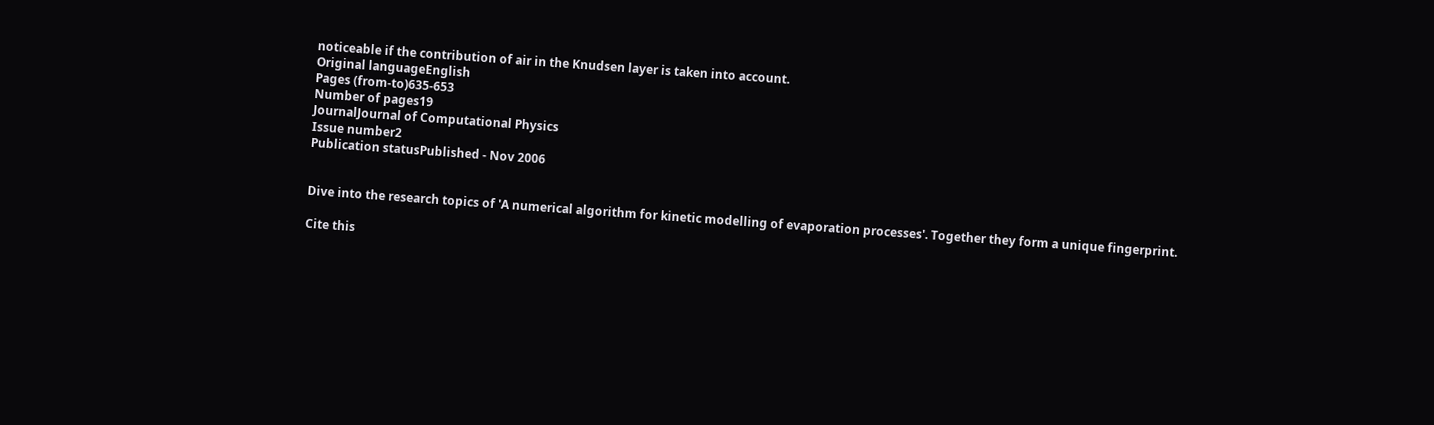noticeable if the contribution of air in the Knudsen layer is taken into account.
Original languageEnglish
Pages (from-to)635-653
Number of pages19
JournalJournal of Computational Physics
Issue number2
Publication statusPublished - Nov 2006


Dive into the research topics of 'A numerical algorithm for kinetic modelling of evaporation processes'. Together they form a unique fingerprint.

Cite this